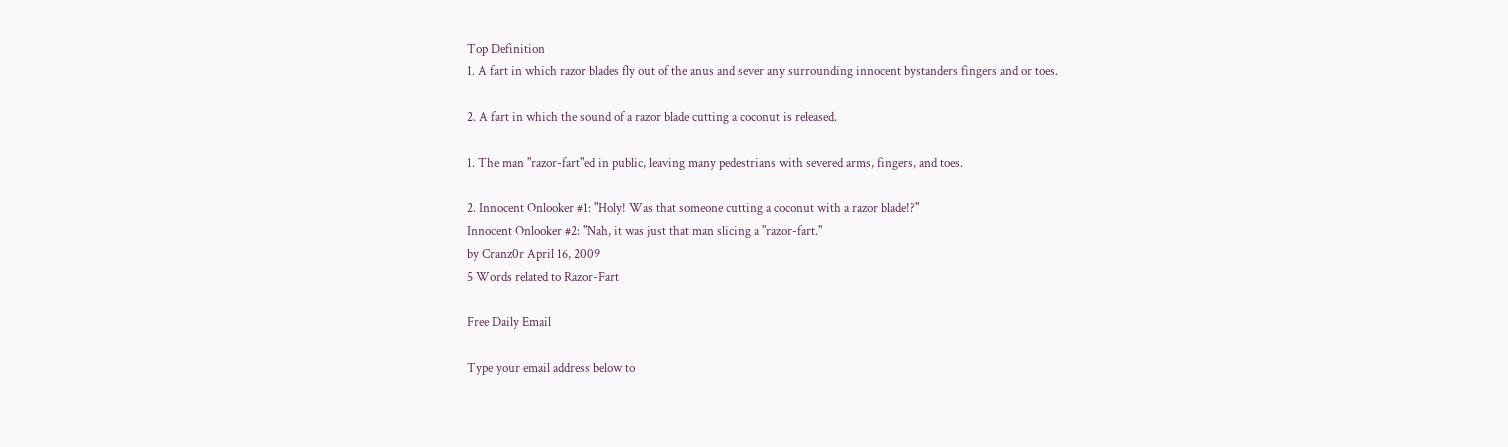Top Definition
1. A fart in which razor blades fly out of the anus and sever any surrounding innocent bystanders fingers and or toes.

2. A fart in which the sound of a razor blade cutting a coconut is released.

1. The man "razor-fart"ed in public, leaving many pedestrians with severed arms, fingers, and toes.

2. Innocent Onlooker #1: "Holy! Was that someone cutting a coconut with a razor blade!?"
Innocent Onlooker #2: "Nah, it was just that man slicing a "razor-fart."
by Cranz0r April 16, 2009
5 Words related to Razor-Fart

Free Daily Email

Type your email address below to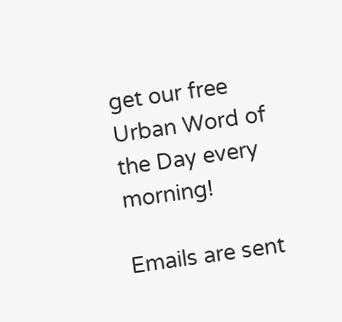get our free Urban Word of the Day every morning!

Emails are sent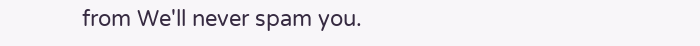from We'll never spam you.